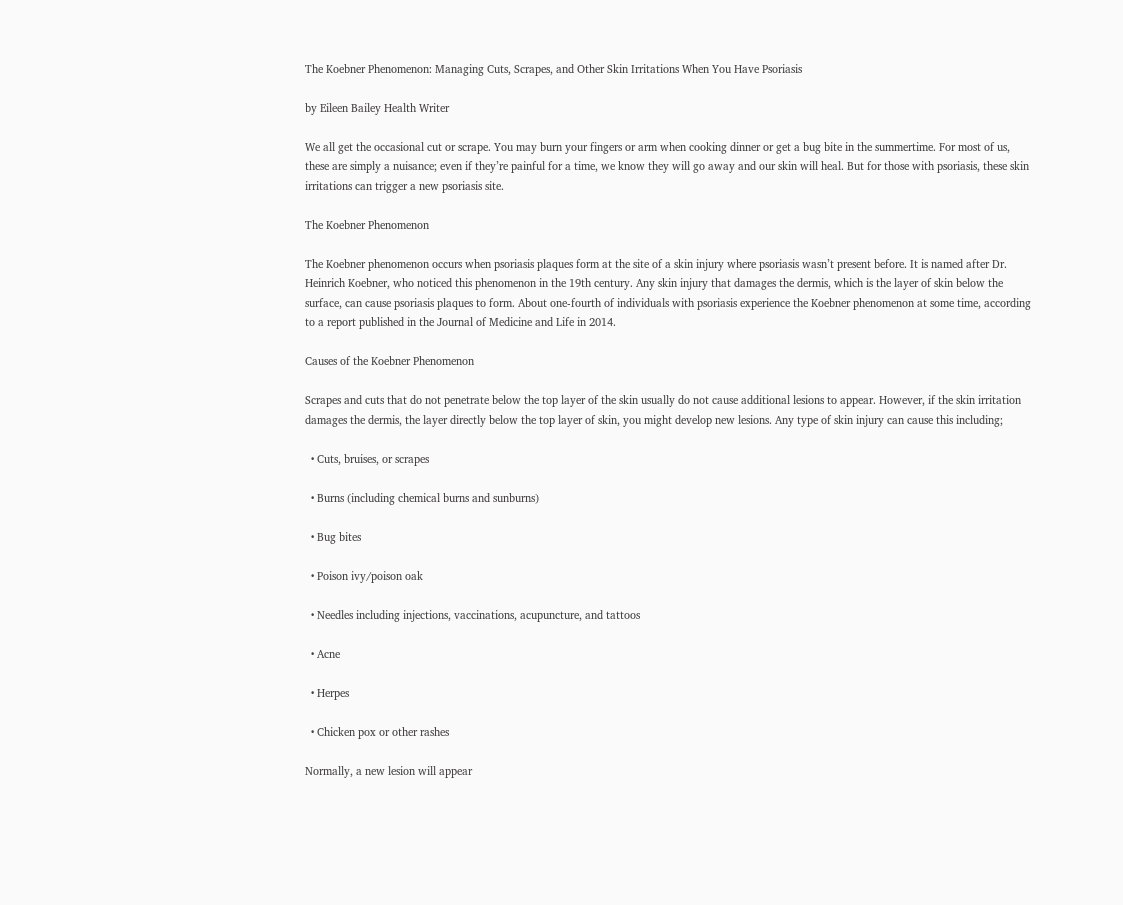The Koebner Phenomenon: Managing Cuts, Scrapes, and Other Skin Irritations When You Have Psoriasis

by Eileen Bailey Health Writer

We all get the occasional cut or scrape. You may burn your fingers or arm when cooking dinner or get a bug bite in the summertime. For most of us, these are simply a nuisance; even if they’re painful for a time, we know they will go away and our skin will heal. But for those with psoriasis, these skin irritations can trigger a new psoriasis site.

The Koebner Phenomenon

The Koebner phenomenon occurs when psoriasis plaques form at the site of a skin injury where psoriasis wasn’t present before. It is named after Dr. Heinrich Koebner, who noticed this phenomenon in the 19th century. Any skin injury that damages the dermis, which is the layer of skin below the surface, can cause psoriasis plaques to form. About one-fourth of individuals with psoriasis experience the Koebner phenomenon at some time, according to a report published in the Journal of Medicine and Life in 2014.

Causes of the Koebner Phenomenon

Scrapes and cuts that do not penetrate below the top layer of the skin usually do not cause additional lesions to appear. However, if the skin irritation damages the dermis, the layer directly below the top layer of skin, you might develop new lesions. Any type of skin injury can cause this including;

  • Cuts, bruises, or scrapes

  • Burns (including chemical burns and sunburns)

  • Bug bites

  • Poison ivy/poison oak

  • Needles including injections, vaccinations, acupuncture, and tattoos

  • Acne

  • Herpes

  • Chicken pox or other rashes

Normally, a new lesion will appear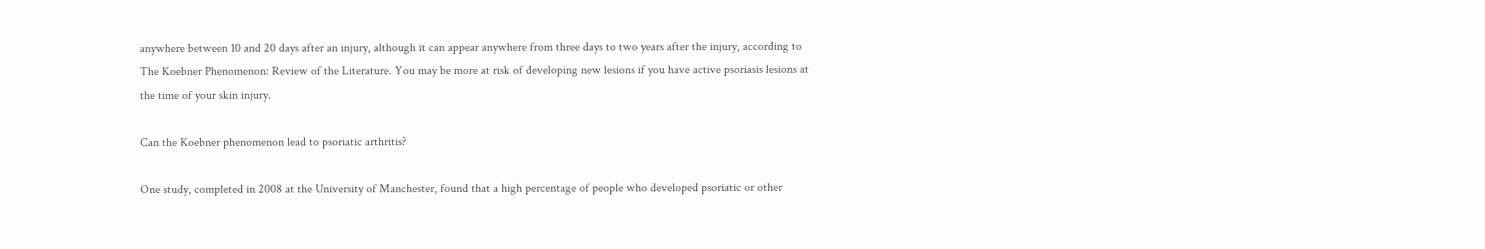anywhere between 10 and 20 days after an injury, although it can appear anywhere from three days to two years after the injury, according to The Koebner Phenomenon: Review of the Literature. You may be more at risk of developing new lesions if you have active psoriasis lesions at the time of your skin injury.

Can the Koebner phenomenon lead to psoriatic arthritis?

One study, completed in 2008 at the University of Manchester, found that a high percentage of people who developed psoriatic or other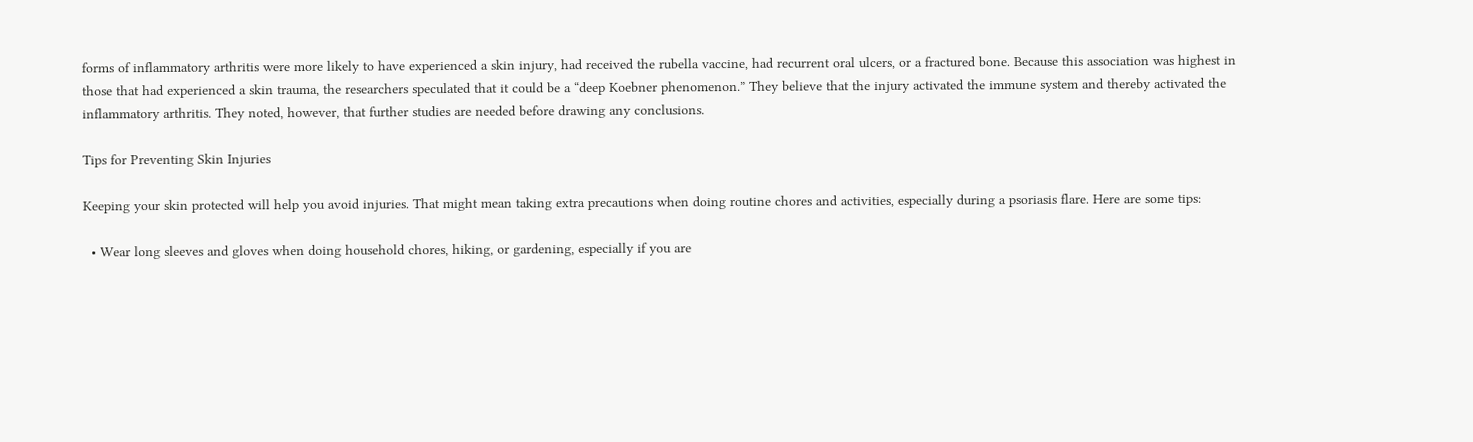forms of inflammatory arthritis were more likely to have experienced a skin injury, had received the rubella vaccine, had recurrent oral ulcers, or a fractured bone. Because this association was highest in those that had experienced a skin trauma, the researchers speculated that it could be a “deep Koebner phenomenon.” They believe that the injury activated the immune system and thereby activated the inflammatory arthritis. They noted, however, that further studies are needed before drawing any conclusions.

Tips for Preventing Skin Injuries

Keeping your skin protected will help you avoid injuries. That might mean taking extra precautions when doing routine chores and activities, especially during a psoriasis flare. Here are some tips:

  • Wear long sleeves and gloves when doing household chores, hiking, or gardening, especially if you are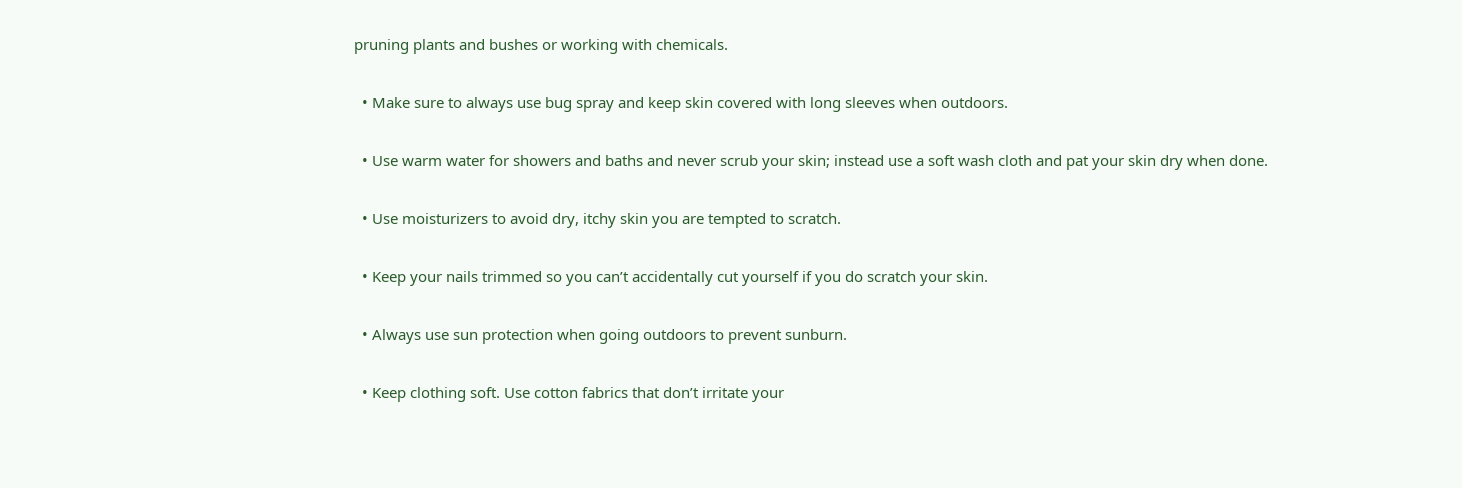pruning plants and bushes or working with chemicals.

  • Make sure to always use bug spray and keep skin covered with long sleeves when outdoors.

  • Use warm water for showers and baths and never scrub your skin; instead use a soft wash cloth and pat your skin dry when done.

  • Use moisturizers to avoid dry, itchy skin you are tempted to scratch.

  • Keep your nails trimmed so you can’t accidentally cut yourself if you do scratch your skin.

  • Always use sun protection when going outdoors to prevent sunburn.

  • Keep clothing soft. Use cotton fabrics that don’t irritate your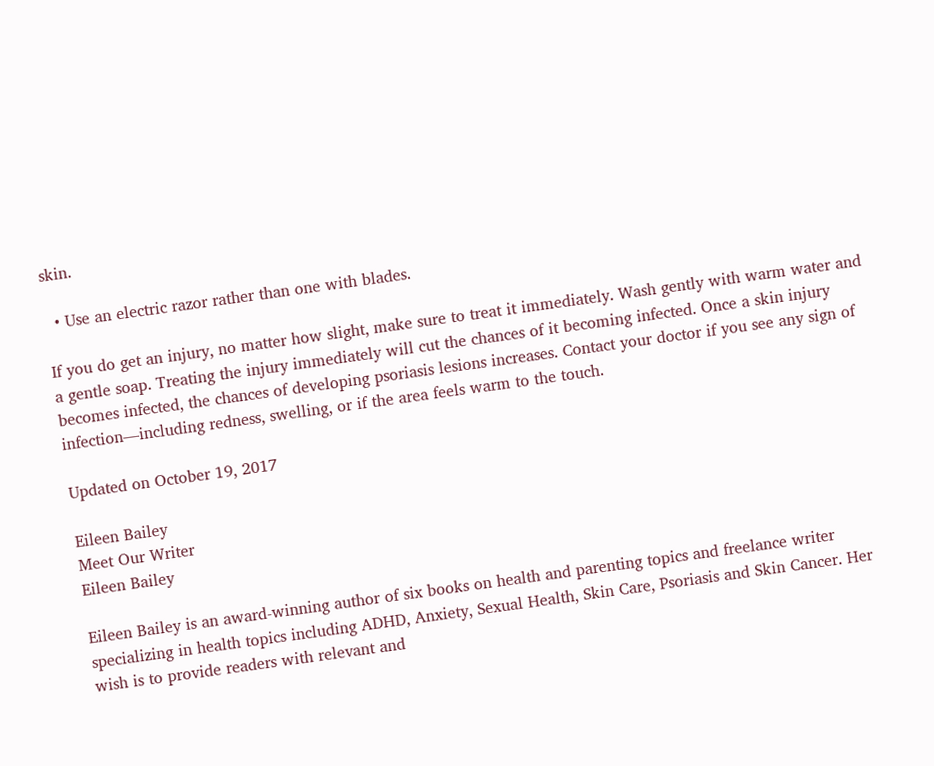skin.

  • Use an electric razor rather than one with blades.

If you do get an injury, no matter how slight, make sure to treat it immediately. Wash gently with warm water and a gentle soap. Treating the injury immediately will cut the chances of it becoming infected. Once a skin injury becomes infected, the chances of developing psoriasis lesions increases. Contact your doctor if you see any sign of infection—including redness, swelling, or if the area feels warm to the touch.

Updated on October 19, 2017

Eileen Bailey
Meet Our Writer
Eileen Bailey

Eileen Bailey is an award-winning author of six books on health and parenting topics and freelance writer specializing in health topics including ADHD, Anxiety, Sexual Health, Skin Care, Psoriasis and Skin Cancer. Her wish is to provide readers with relevant and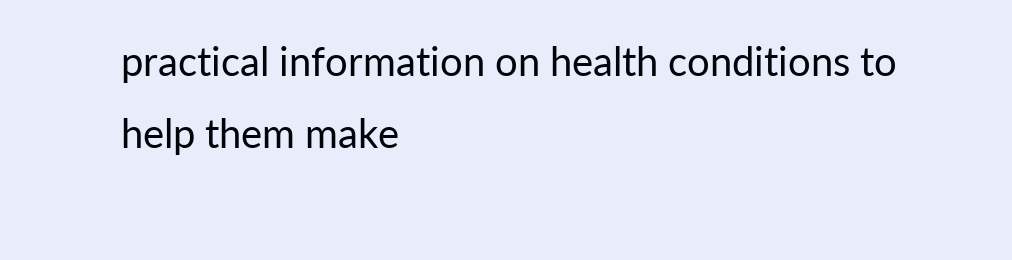practical information on health conditions to help them make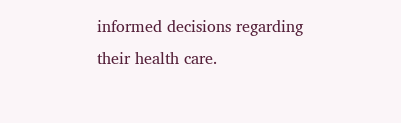informed decisions regarding their health care.